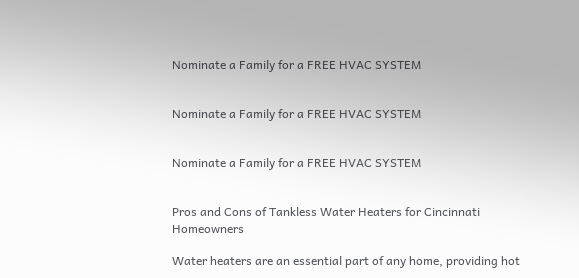Nominate a Family for a FREE HVAC SYSTEM


Nominate a Family for a FREE HVAC SYSTEM


Nominate a Family for a FREE HVAC SYSTEM


Pros and Cons of Tankless Water Heaters for Cincinnati Homeowners

Water heaters are an essential part of any home, providing hot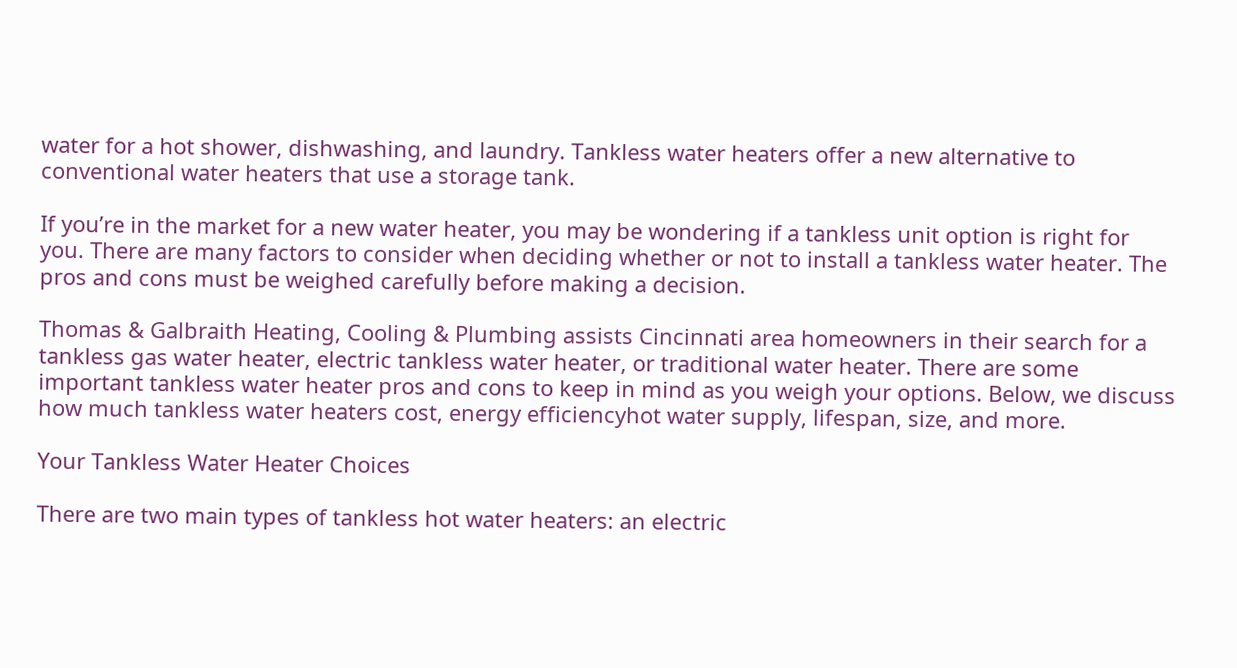water for a hot shower, dishwashing, and laundry. Tankless water heaters offer a new alternative to conventional water heaters that use a storage tank.

If you’re in the market for a new water heater, you may be wondering if a tankless unit option is right for you. There are many factors to consider when deciding whether or not to install a tankless water heater. The pros and cons must be weighed carefully before making a decision.

Thomas & Galbraith Heating, Cooling & Plumbing assists Cincinnati area homeowners in their search for a tankless gas water heater, electric tankless water heater, or traditional water heater. There are some important tankless water heater pros and cons to keep in mind as you weigh your options. Below, we discuss how much tankless water heaters cost, energy efficiencyhot water supply, lifespan, size, and more.

Your Tankless Water Heater Choices

There are two main types of tankless hot water heaters: an electric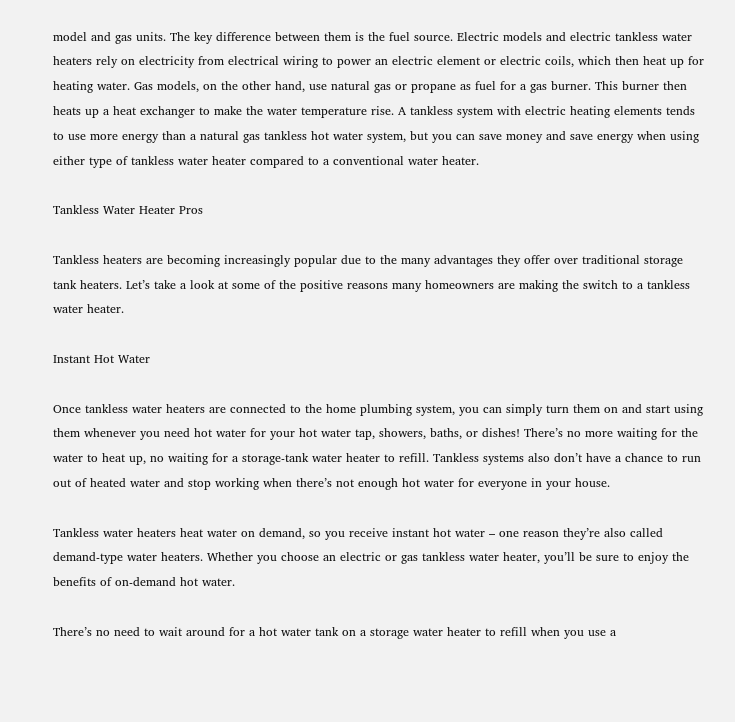model and gas units. The key difference between them is the fuel source. Electric models and electric tankless water heaters rely on electricity from electrical wiring to power an electric element or electric coils, which then heat up for heating water. Gas models, on the other hand, use natural gas or propane as fuel for a gas burner. This burner then heats up a heat exchanger to make the water temperature rise. A tankless system with electric heating elements tends to use more energy than a natural gas tankless hot water system, but you can save money and save energy when using either type of tankless water heater compared to a conventional water heater.

Tankless Water Heater Pros

Tankless heaters are becoming increasingly popular due to the many advantages they offer over traditional storage tank heaters. Let’s take a look at some of the positive reasons many homeowners are making the switch to a tankless water heater.

Instant Hot Water

Once tankless water heaters are connected to the home plumbing system, you can simply turn them on and start using them whenever you need hot water for your hot water tap, showers, baths, or dishes! There’s no more waiting for the water to heat up, no waiting for a storage-tank water heater to refill. Tankless systems also don’t have a chance to run out of heated water and stop working when there’s not enough hot water for everyone in your house.

Tankless water heaters heat water on demand, so you receive instant hot water – one reason they’re also called demand-type water heaters. Whether you choose an electric or gas tankless water heater, you’ll be sure to enjoy the benefits of on-demand hot water.

There’s no need to wait around for a hot water tank on a storage water heater to refill when you use a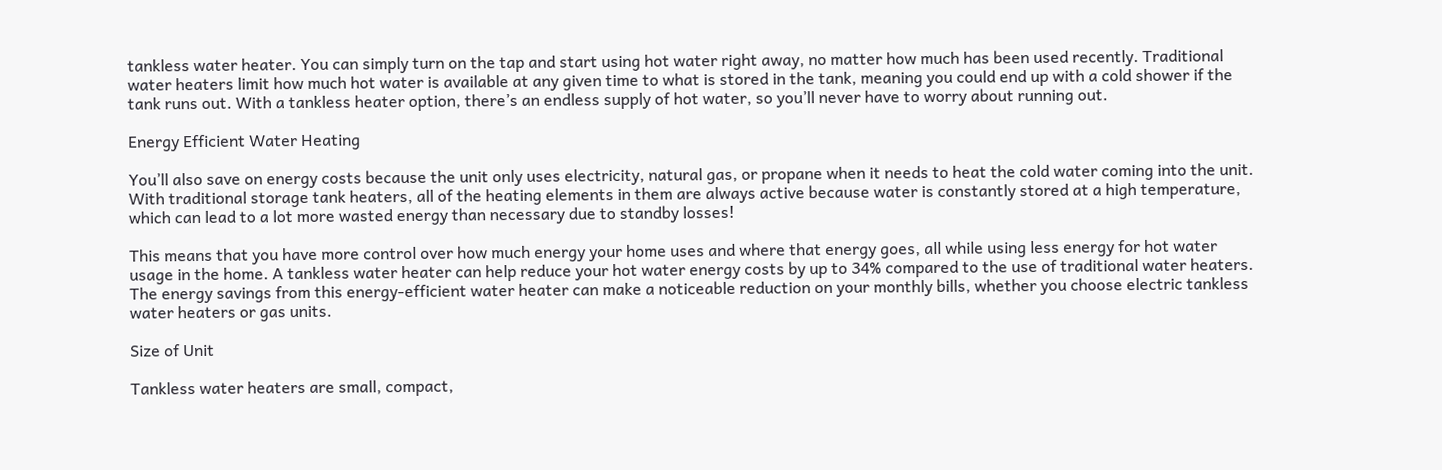tankless water heater. You can simply turn on the tap and start using hot water right away, no matter how much has been used recently. Traditional water heaters limit how much hot water is available at any given time to what is stored in the tank, meaning you could end up with a cold shower if the tank runs out. With a tankless heater option, there’s an endless supply of hot water, so you’ll never have to worry about running out.

Energy Efficient Water Heating

You’ll also save on energy costs because the unit only uses electricity, natural gas, or propane when it needs to heat the cold water coming into the unit. With traditional storage tank heaters, all of the heating elements in them are always active because water is constantly stored at a high temperature, which can lead to a lot more wasted energy than necessary due to standby losses!

This means that you have more control over how much energy your home uses and where that energy goes, all while using less energy for hot water usage in the home. A tankless water heater can help reduce your hot water energy costs by up to 34% compared to the use of traditional water heaters. The energy savings from this energy-efficient water heater can make a noticeable reduction on your monthly bills, whether you choose electric tankless water heaters or gas units.

Size of Unit

Tankless water heaters are small, compact,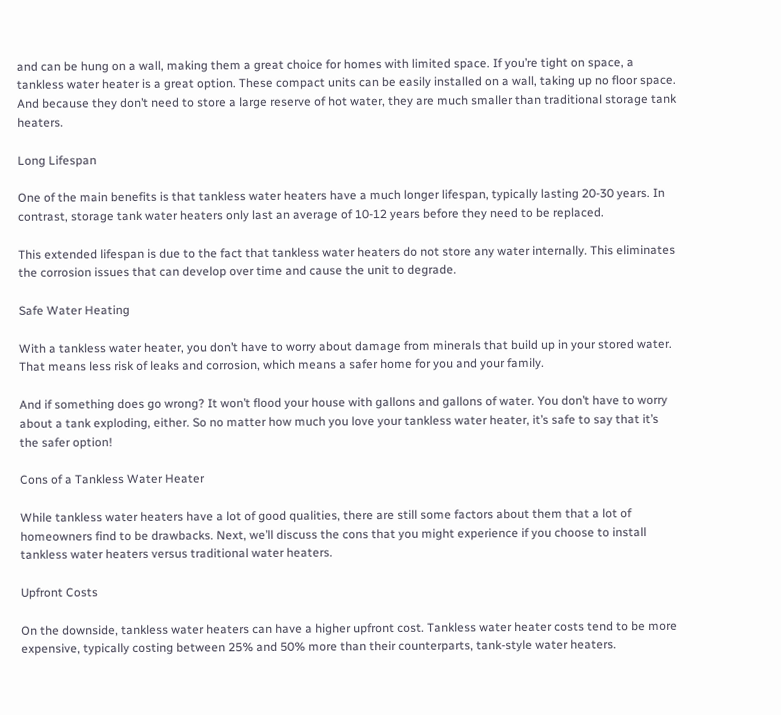and can be hung on a wall, making them a great choice for homes with limited space. If you’re tight on space, a tankless water heater is a great option. These compact units can be easily installed on a wall, taking up no floor space. And because they don’t need to store a large reserve of hot water, they are much smaller than traditional storage tank heaters.

Long Lifespan

One of the main benefits is that tankless water heaters have a much longer lifespan, typically lasting 20-30 years. In contrast, storage tank water heaters only last an average of 10-12 years before they need to be replaced.

This extended lifespan is due to the fact that tankless water heaters do not store any water internally. This eliminates the corrosion issues that can develop over time and cause the unit to degrade.

Safe Water Heating

With a tankless water heater, you don’t have to worry about damage from minerals that build up in your stored water. That means less risk of leaks and corrosion, which means a safer home for you and your family.

And if something does go wrong? It won’t flood your house with gallons and gallons of water. You don’t have to worry about a tank exploding, either. So no matter how much you love your tankless water heater, it’s safe to say that it’s the safer option!

Cons of a Tankless Water Heater

While tankless water heaters have a lot of good qualities, there are still some factors about them that a lot of homeowners find to be drawbacks. Next, we’ll discuss the cons that you might experience if you choose to install tankless water heaters versus traditional water heaters.

Upfront Costs

On the downside, tankless water heaters can have a higher upfront cost. Tankless water heater costs tend to be more expensive, typically costing between 25% and 50% more than their counterparts, tank-style water heaters.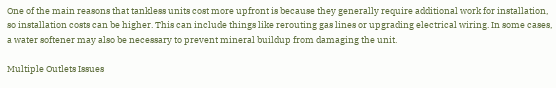One of the main reasons that tankless units cost more upfront is because they generally require additional work for installation, so installation costs can be higher. This can include things like rerouting gas lines or upgrading electrical wiring. In some cases, a water softener may also be necessary to prevent mineral buildup from damaging the unit.

Multiple Outlets Issues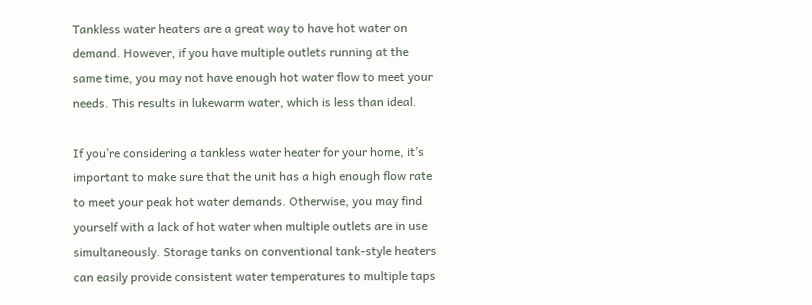Tankless water heaters are a great way to have hot water on demand. However, if you have multiple outlets running at the same time, you may not have enough hot water flow to meet your needs. This results in lukewarm water, which is less than ideal.

If you’re considering a tankless water heater for your home, it’s important to make sure that the unit has a high enough flow rate to meet your peak hot water demands. Otherwise, you may find yourself with a lack of hot water when multiple outlets are in use simultaneously. Storage tanks on conventional tank-style heaters can easily provide consistent water temperatures to multiple taps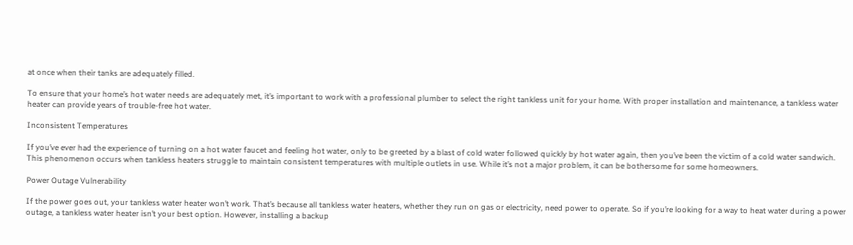at once when their tanks are adequately filled.

To ensure that your home’s hot water needs are adequately met, it’s important to work with a professional plumber to select the right tankless unit for your home. With proper installation and maintenance, a tankless water heater can provide years of trouble-free hot water.

Inconsistent Temperatures

If you’ve ever had the experience of turning on a hot water faucet and feeling hot water, only to be greeted by a blast of cold water followed quickly by hot water again, then you’ve been the victim of a cold water sandwich. This phenomenon occurs when tankless heaters struggle to maintain consistent temperatures with multiple outlets in use. While it’s not a major problem, it can be bothersome for some homeowners.

Power Outage Vulnerability

If the power goes out, your tankless water heater won’t work. That’s because all tankless water heaters, whether they run on gas or electricity, need power to operate. So if you’re looking for a way to heat water during a power outage, a tankless water heater isn’t your best option. However, installing a backup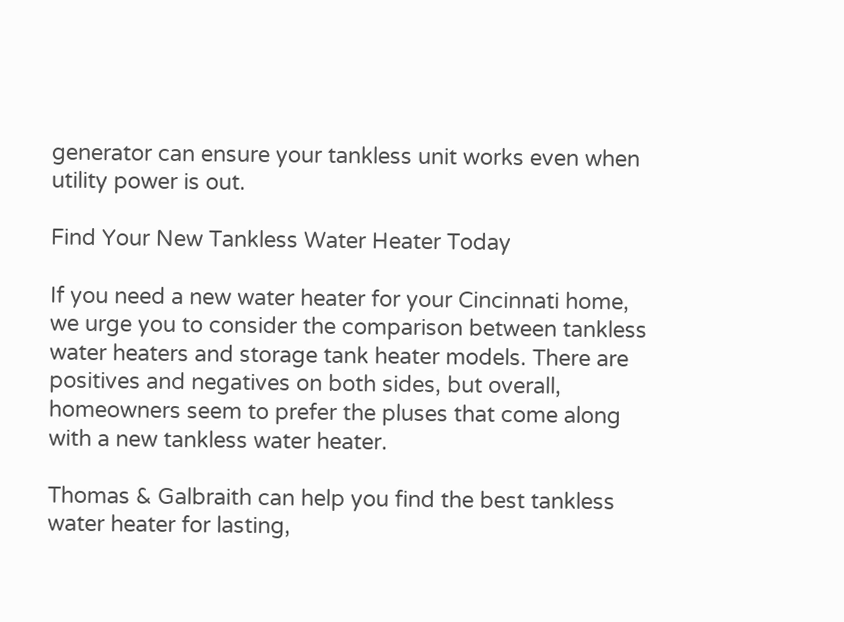generator can ensure your tankless unit works even when utility power is out.

Find Your New Tankless Water Heater Today

If you need a new water heater for your Cincinnati home, we urge you to consider the comparison between tankless water heaters and storage tank heater models. There are positives and negatives on both sides, but overall, homeowners seem to prefer the pluses that come along with a new tankless water heater.

Thomas & Galbraith can help you find the best tankless water heater for lasting,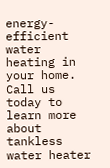energy-efficient water heating in your home. Call us today to learn more about tankless water heater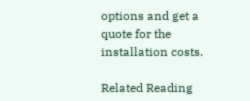options and get a quote for the installation costs.

Related Reading